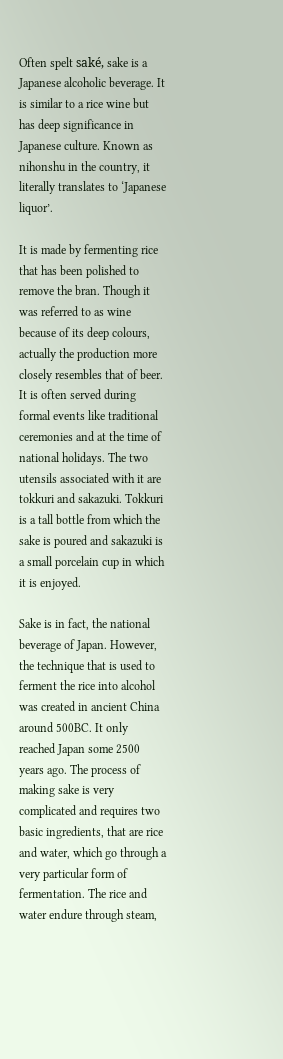Often spelt saké, sake is a Japanese alcoholic beverage. It is similar to a rice wine but has deep significance in Japanese culture. Known as nihonshu in the country, it literally translates to ‘Japanese liquor’.

It is made by fermenting rice that has been polished to remove the bran. Though it was referred to as wine because of its deep colours, actually the production more closely resembles that of beer. It is often served during formal events like traditional ceremonies and at the time of national holidays. The two utensils associated with it are tokkuri and sakazuki. Tokkuri is a tall bottle from which the sake is poured and sakazuki is a small porcelain cup in which it is enjoyed.

Sake is in fact, the national beverage of Japan. However, the technique that is used to ferment the rice into alcohol was created in ancient China around 500BC. It only reached Japan some 2500 years ago. The process of making sake is very complicated and requires two basic ingredients, that are rice and water, which go through a very particular form of fermentation. The rice and water endure through steam,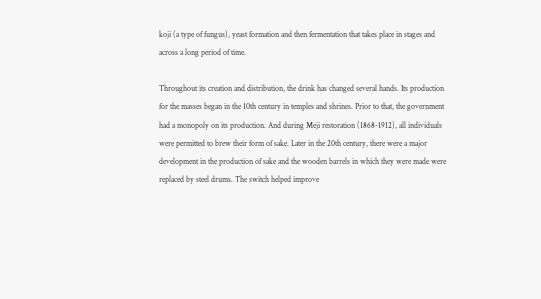koji (a type of fungus), yeast formation and then fermentation that takes place in stages and across a long period of time.

Throughout its creation and distribution, the drink has changed several hands. Its production for the masses began in the 10th century in temples and shrines. Prior to that, the government had a monopoly on its production. And during Meji restoration (1868-1912), all individuals were permitted to brew their form of sake. Later in the 20th century, there were a major development in the production of sake and the wooden barrels in which they were made were replaced by steel drums. The switch helped improve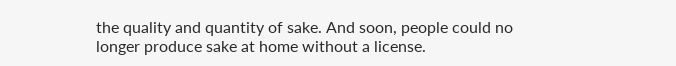the quality and quantity of sake. And soon, people could no longer produce sake at home without a license.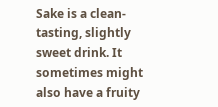Sake is a clean-tasting, slightly sweet drink. It sometimes might also have a fruity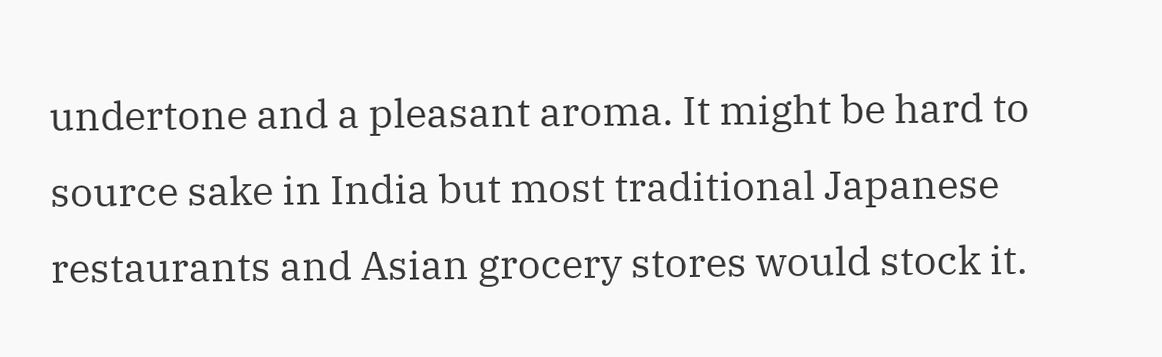undertone and a pleasant aroma. It might be hard to source sake in India but most traditional Japanese restaurants and Asian grocery stores would stock it.